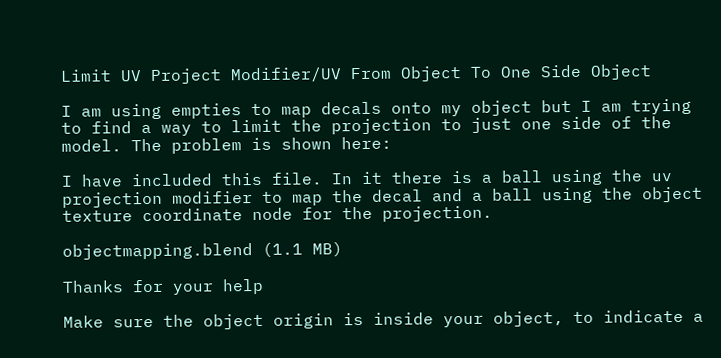Limit UV Project Modifier/UV From Object To One Side Object

I am using empties to map decals onto my object but I am trying to find a way to limit the projection to just one side of the model. The problem is shown here:

I have included this file. In it there is a ball using the uv projection modifier to map the decal and a ball using the object texture coordinate node for the projection.

objectmapping.blend (1.1 MB)

Thanks for your help

Make sure the object origin is inside your object, to indicate a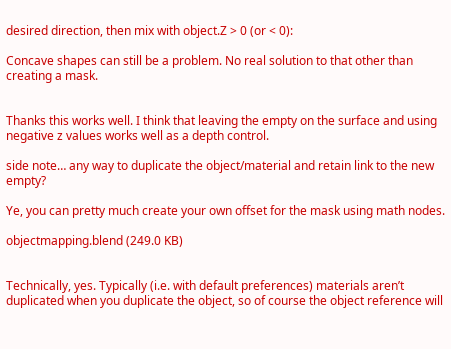desired direction, then mix with object.Z > 0 (or < 0):

Concave shapes can still be a problem. No real solution to that other than creating a mask.


Thanks this works well. I think that leaving the empty on the surface and using negative z values works well as a depth control.

side note… any way to duplicate the object/material and retain link to the new empty?

Ye, you can pretty much create your own offset for the mask using math nodes.

objectmapping.blend (249.0 KB)


Technically, yes. Typically (i.e. with default preferences) materials aren’t duplicated when you duplicate the object, so of course the object reference will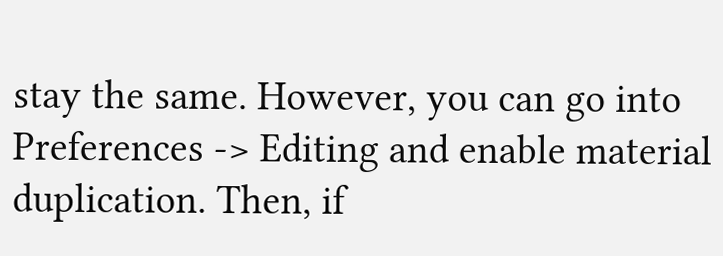stay the same. However, you can go into Preferences -> Editing and enable material duplication. Then, if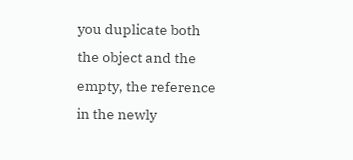you duplicate both the object and the empty, the reference in the newly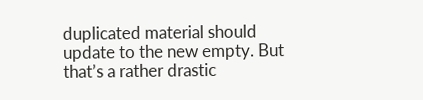duplicated material should update to the new empty. But that’s a rather drastic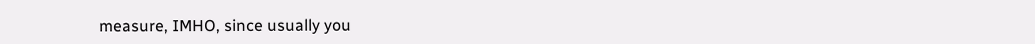measure, IMHO, since usually you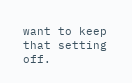want to keep that setting off.